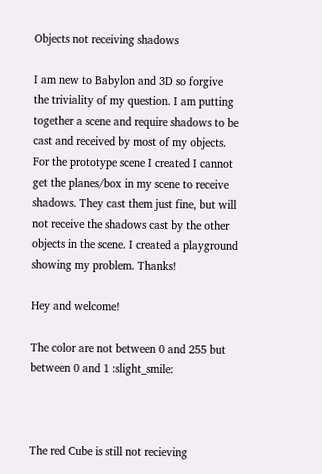Objects not receiving shadows

I am new to Babylon and 3D so forgive the triviality of my question. I am putting together a scene and require shadows to be cast and received by most of my objects. For the prototype scene I created I cannot get the planes/box in my scene to receive shadows. They cast them just fine, but will not receive the shadows cast by the other objects in the scene. I created a playground showing my problem. Thanks!

Hey and welcome!

The color are not between 0 and 255 but between 0 and 1 :slight_smile:



The red Cube is still not recieving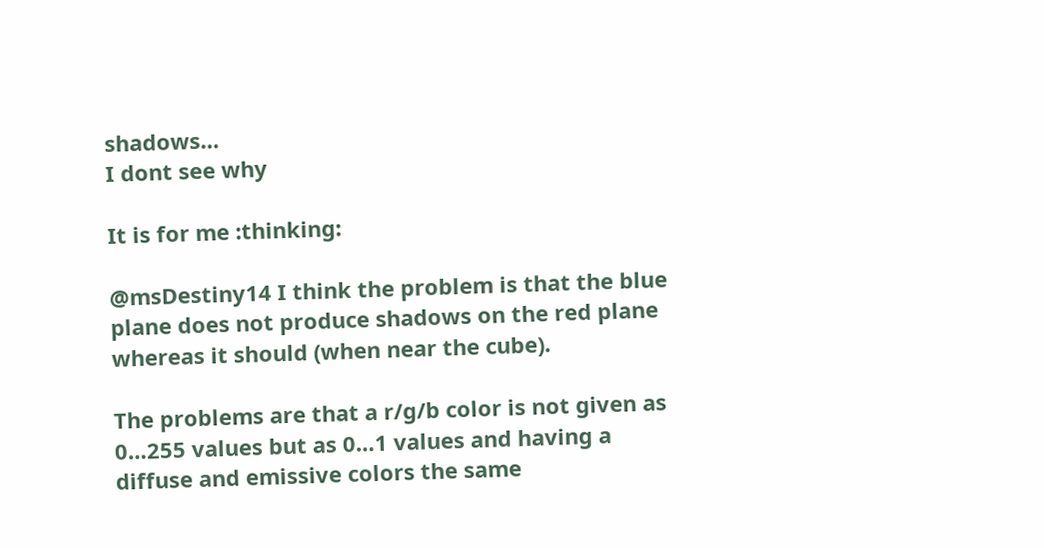shadows…
I dont see why

It is for me :thinking:

@msDestiny14 I think the problem is that the blue plane does not produce shadows on the red plane whereas it should (when near the cube).

The problems are that a r/g/b color is not given as 0…255 values but as 0…1 values and having a diffuse and emissive colors the same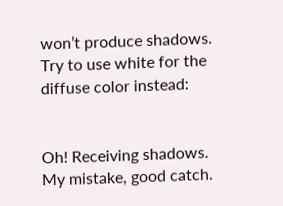won’t produce shadows. Try to use white for the diffuse color instead:


Oh! Receiving shadows. My mistake, good catch.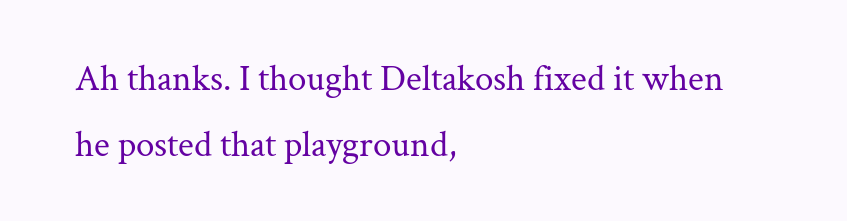Ah thanks. I thought Deltakosh fixed it when he posted that playground,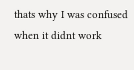thats why I was confused when it didnt work